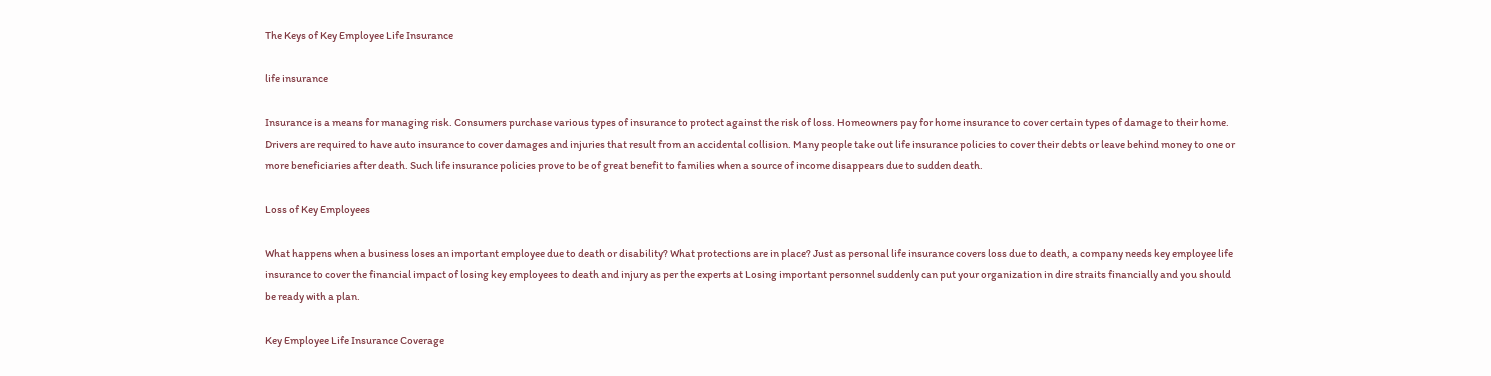The Keys of Key Employee Life Insurance

life insurance

Insurance is a means for managing risk. Consumers purchase various types of insurance to protect against the risk of loss. Homeowners pay for home insurance to cover certain types of damage to their home. Drivers are required to have auto insurance to cover damages and injuries that result from an accidental collision. Many people take out life insurance policies to cover their debts or leave behind money to one or more beneficiaries after death. Such life insurance policies prove to be of great benefit to families when a source of income disappears due to sudden death.

Loss of Key Employees

What happens when a business loses an important employee due to death or disability? What protections are in place? Just as personal life insurance covers loss due to death, a company needs key employee life insurance to cover the financial impact of losing key employees to death and injury as per the experts at Losing important personnel suddenly can put your organization in dire straits financially and you should be ready with a plan.

Key Employee Life Insurance Coverage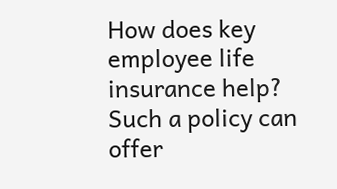How does key employee life insurance help? Such a policy can offer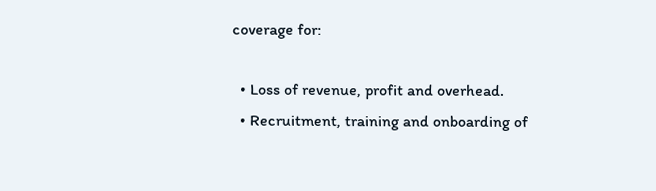coverage for:

  • Loss of revenue, profit and overhead.
  • Recruitment, training and onboarding of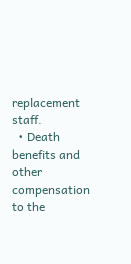replacement staff.
  • Death benefits and other compensation to the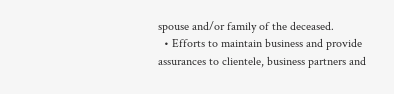spouse and/or family of the deceased.
  • Efforts to maintain business and provide assurances to clientele, business partners and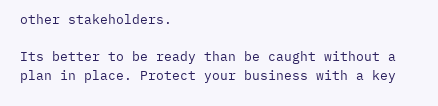other stakeholders.

Its better to be ready than be caught without a plan in place. Protect your business with a key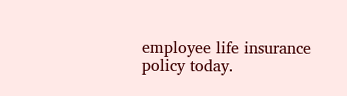employee life insurance policy today.